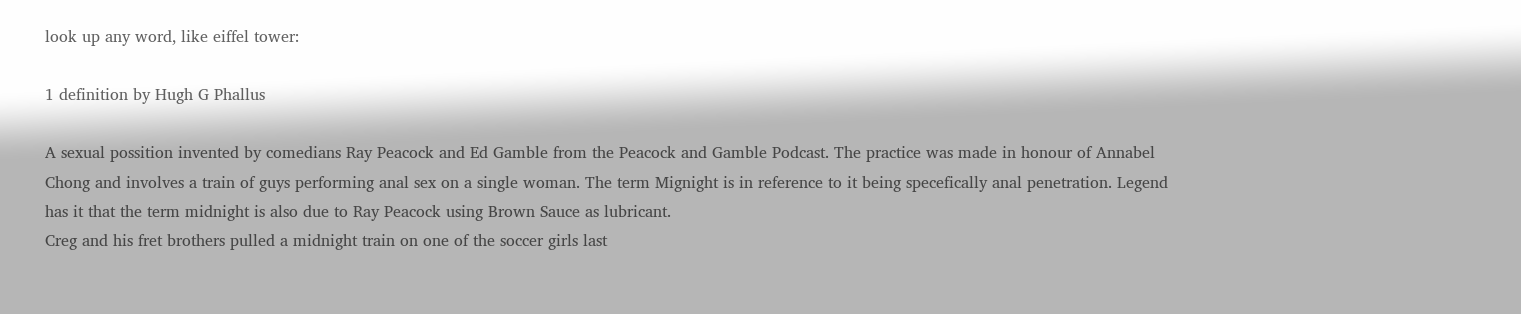look up any word, like eiffel tower:

1 definition by Hugh G Phallus

A sexual possition invented by comedians Ray Peacock and Ed Gamble from the Peacock and Gamble Podcast. The practice was made in honour of Annabel Chong and involves a train of guys performing anal sex on a single woman. The term Mignight is in reference to it being specefically anal penetration. Legend has it that the term midnight is also due to Ray Peacock using Brown Sauce as lubricant.
Creg and his fret brothers pulled a midnight train on one of the soccer girls last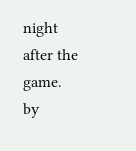night after the game.
by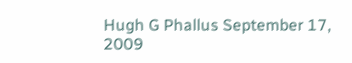Hugh G Phallus September 17, 2009